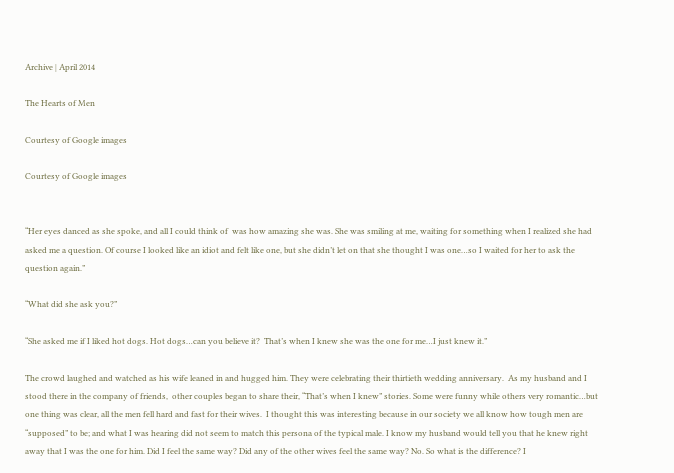Archive | April 2014

The Hearts of Men

Courtesy of Google images

Courtesy of Google images


“Her eyes danced as she spoke, and all I could think of  was how amazing she was. She was smiling at me, waiting for something when I realized she had asked me a question. Of course I looked like an idiot and felt like one, but she didn’t let on that she thought I was one…so I waited for her to ask the question again.”

“What did she ask you?”

“She asked me if I liked hot dogs. Hot dogs…can you believe it?  That’s when I knew she was the one for me…I just knew it.”

The crowd laughed and watched as his wife leaned in and hugged him. They were celebrating their thirtieth wedding anniversary.  As my husband and I stood there in the company of friends,  other couples began to share their, “That’s when I knew” stories. Some were funny while others very romantic…but one thing was clear, all the men fell hard and fast for their wives.  I thought this was interesting because in our society we all know how tough men are “supposed” to be; and what I was hearing did not seem to match this persona of the typical male. I know my husband would tell you that he knew right away that I was the one for him. Did I feel the same way? Did any of the other wives feel the same way? No. So what is the difference? I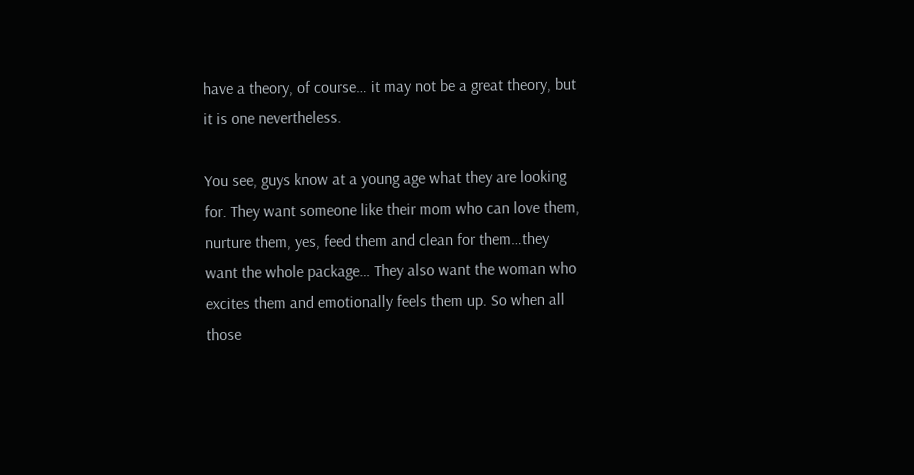have a theory, of course… it may not be a great theory, but it is one nevertheless.

You see, guys know at a young age what they are looking for. They want someone like their mom who can love them, nurture them, yes, feed them and clean for them…they want the whole package… They also want the woman who excites them and emotionally feels them up. So when all those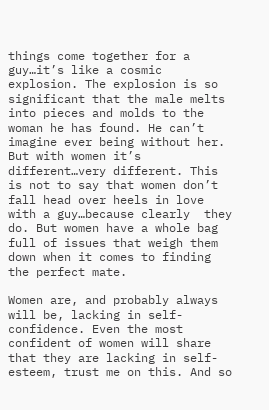things come together for a guy…it’s like a cosmic explosion. The explosion is so significant that the male melts into pieces and molds to the woman he has found. He can’t  imagine ever being without her. But with women it’s different…very different. This is not to say that women don’t fall head over heels in love with a guy…because clearly  they do. But women have a whole bag full of issues that weigh them down when it comes to finding the perfect mate.

Women are, and probably always will be, lacking in self-confidence. Even the most confident of women will share that they are lacking in self-esteem, trust me on this. And so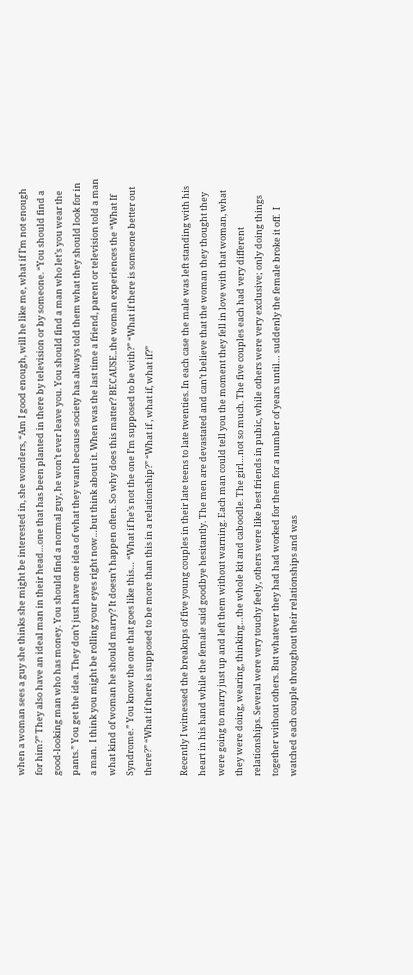when a woman sees a guy she thinks she might be interested in, she wonders, “Am I good enough, will he like me, what if I’m not enough for him?” They also have an ideal man in their head…one that has been planted in there by television or by someone. “You should find a good-looking man who has money. You should find a normal guy, he won’t ever leave you. You should find a man who let’s you wear the pants.” You get the idea. They don’t just have one idea of what they want because society has always told them what they should look for in a man.  I think you might be rolling your eyes right now…but think about it. When was the last time a friend, parent or television told a man what kind of woman he should marry? It doesn’t happen often. So why does this matter? BECAUSE..the woman experiences the “What If Syndrome.” You know the one that goes like this… “What if he’s not the one I’m supposed to be with?” “What if there is someone better out there?” “What if there is supposed to be more than this in a relationship?” “What if , what if, what if?”

Recently I witnessed the breakups of five young couples in their late teens to late twenties. In each case the male was left standing with his heart in his hand while the female said goodbye hesitantly. The men are devastated and can’t believe that the woman they thought they were going to marry just up and left them without warning. Each man could tell you the moment they fell in love with that woman, what they were doing, wearing, thinking…the whole kit and caboodle. The girl…not so much. The five couples each had very different relationships. Several were very touchy feely, others were like best friends in pubic, while others were very exclusive; only doing things together without others. But whatever they had had worked for them for a number of years until… suddenly the female broke it off.  I watched each couple throughout their relationships and was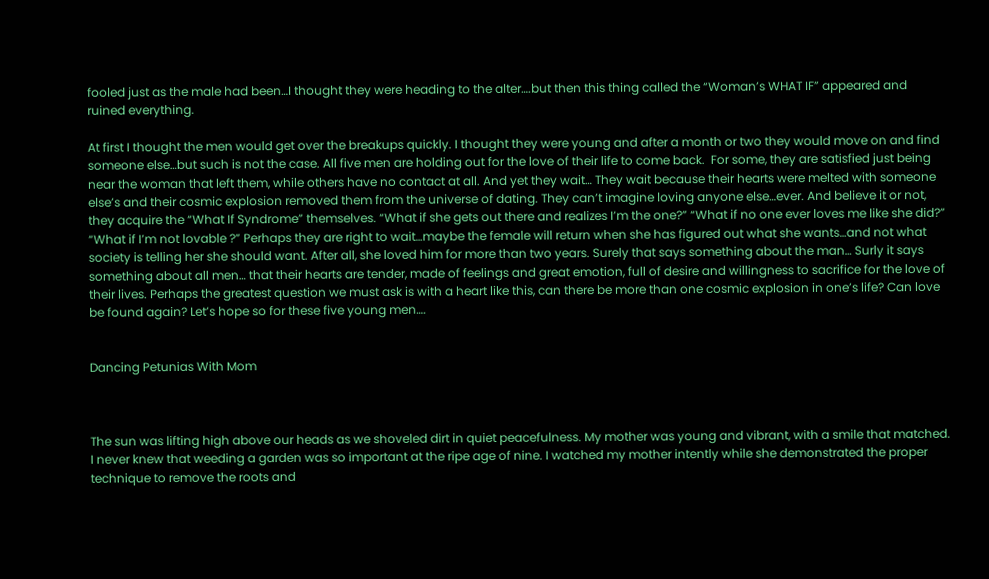fooled just as the male had been…I thought they were heading to the alter….but then this thing called the “Woman’s WHAT IF” appeared and ruined everything.

At first I thought the men would get over the breakups quickly. I thought they were young and after a month or two they would move on and find someone else…but such is not the case. All five men are holding out for the love of their life to come back.  For some, they are satisfied just being near the woman that left them, while others have no contact at all. And yet they wait… They wait because their hearts were melted with someone else’s and their cosmic explosion removed them from the universe of dating. They can’t imagine loving anyone else…ever. And believe it or not, they acquire the “What If Syndrome” themselves. “What if she gets out there and realizes I’m the one?” “What if no one ever loves me like she did?” “What if I’m not lovable ?” Perhaps they are right to wait…maybe the female will return when she has figured out what she wants…and not what society is telling her she should want. After all, she loved him for more than two years. Surely that says something about the man… Surly it says something about all men… that their hearts are tender, made of feelings and great emotion, full of desire and willingness to sacrifice for the love of their lives. Perhaps the greatest question we must ask is with a heart like this, can there be more than one cosmic explosion in one’s life? Can love be found again? Let’s hope so for these five young men….


Dancing Petunias With Mom



The sun was lifting high above our heads as we shoveled dirt in quiet peacefulness. My mother was young and vibrant, with a smile that matched. I never knew that weeding a garden was so important at the ripe age of nine. I watched my mother intently while she demonstrated the proper technique to remove the roots and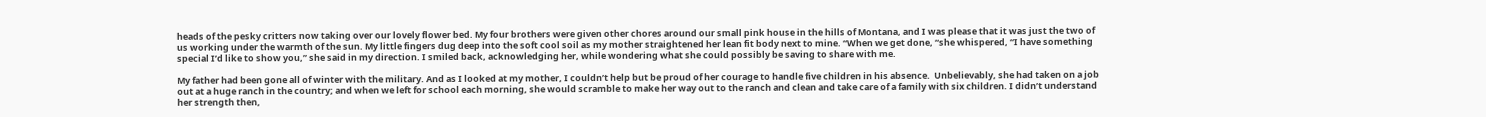heads of the pesky critters now taking over our lovely flower bed. My four brothers were given other chores around our small pink house in the hills of Montana, and I was please that it was just the two of us working under the warmth of the sun. My little fingers dug deep into the soft cool soil as my mother straightened her lean fit body next to mine. “When we get done, “she whispered, “I have something special I’d like to show you,” she said in my direction. I smiled back, acknowledging her, while wondering what she could possibly be saving to share with me.

My father had been gone all of winter with the military. And as I looked at my mother, I couldn’t help but be proud of her courage to handle five children in his absence.  Unbelievably, she had taken on a job out at a huge ranch in the country; and when we left for school each morning, she would scramble to make her way out to the ranch and clean and take care of a family with six children. I didn’t understand her strength then,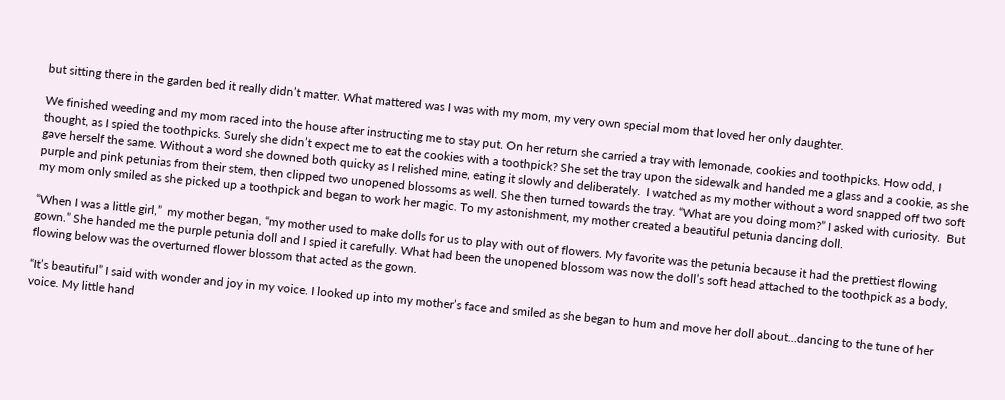but sitting there in the garden bed it really didn’t matter. What mattered was I was with my mom, my very own special mom that loved her only daughter.

We finished weeding and my mom raced into the house after instructing me to stay put. On her return she carried a tray with lemonade, cookies and toothpicks. How odd, I thought, as I spied the toothpicks. Surely she didn’t expect me to eat the cookies with a toothpick? She set the tray upon the sidewalk and handed me a glass and a cookie, as she gave herself the same. Without a word she downed both quicky as I relished mine, eating it slowly and deliberately.  I watched as my mother without a word snapped off two soft purple and pink petunias from their stem, then clipped two unopened blossoms as well. She then turned towards the tray. “What are you doing mom?” I asked with curiosity.  But my mom only smiled as she picked up a toothpick and began to work her magic. To my astonishment, my mother created a beautiful petunia dancing doll.

“When I was a little girl,”  my mother began, “my mother used to make dolls for us to play with out of flowers. My favorite was the petunia because it had the prettiest flowing gown.” She handed me the purple petunia doll and I spied it carefully. What had been the unopened blossom was now the doll’s soft head attached to the toothpick as a body, flowing below was the overturned flower blossom that acted as the gown.

“It’s beautiful” I said with wonder and joy in my voice. I looked up into my mother’s face and smiled as she began to hum and move her doll about…dancing to the tune of her voice. My little hand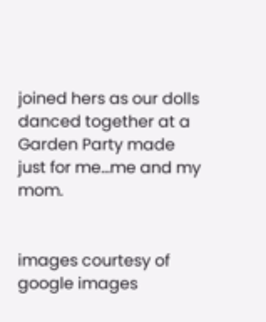joined hers as our dolls danced together at a Garden Party made just for me…me and my mom.


images courtesy of google images